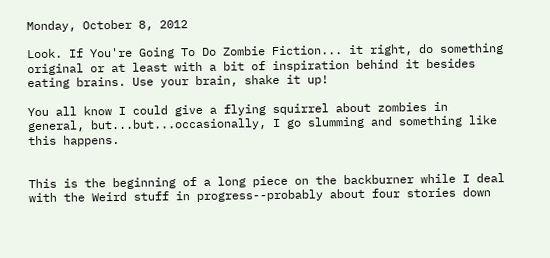Monday, October 8, 2012

Look. If You're Going To Do Zombie Fiction... it right, do something original or at least with a bit of inspiration behind it besides eating brains. Use your brain, shake it up!

You all know I could give a flying squirrel about zombies in general, but...but...occasionally, I go slumming and something like this happens.


This is the beginning of a long piece on the backburner while I deal with the Weird stuff in progress--probably about four stories down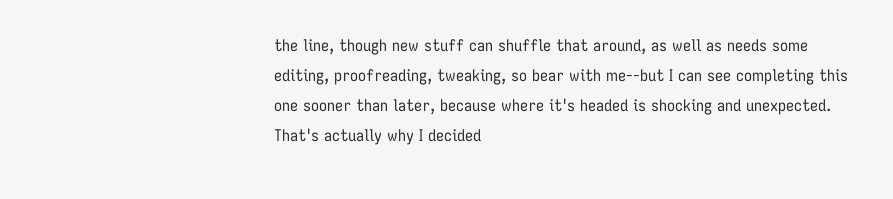the line, though new stuff can shuffle that around, as well as needs some editing, proofreading, tweaking, so bear with me--but I can see completing this one sooner than later, because where it's headed is shocking and unexpected. That's actually why I decided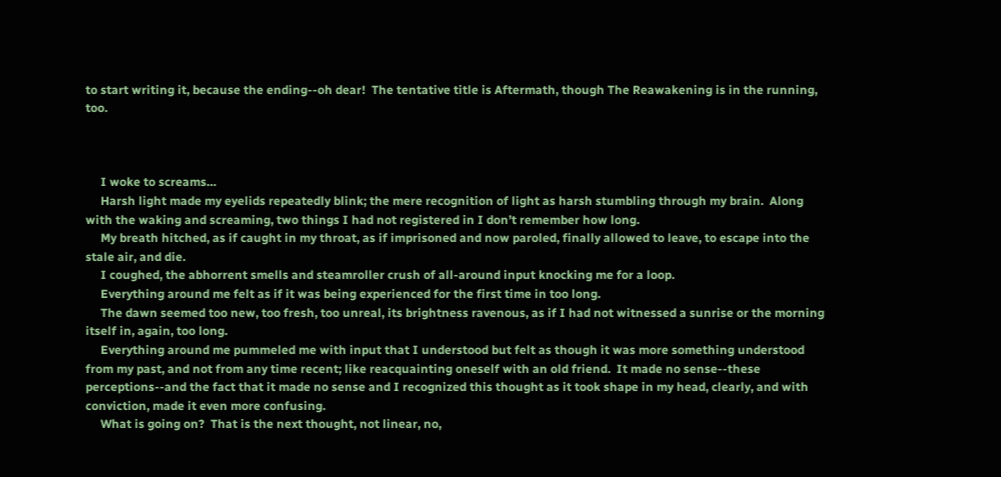to start writing it, because the ending--oh dear!  The tentative title is Aftermath, though The Reawakening is in the running, too.



     I woke to screams…
     Harsh light made my eyelids repeatedly blink; the mere recognition of light as harsh stumbling through my brain.  Along with the waking and screaming, two things I had not registered in I don’t remember how long.
     My breath hitched, as if caught in my throat, as if imprisoned and now paroled, finally allowed to leave, to escape into the stale air, and die.
     I coughed, the abhorrent smells and steamroller crush of all-around input knocking me for a loop.
     Everything around me felt as if it was being experienced for the first time in too long.
     The dawn seemed too new, too fresh, too unreal, its brightness ravenous, as if I had not witnessed a sunrise or the morning itself in, again, too long.
     Everything around me pummeled me with input that I understood but felt as though it was more something understood from my past, and not from any time recent; like reacquainting oneself with an old friend.  It made no sense--these perceptions--and the fact that it made no sense and I recognized this thought as it took shape in my head, clearly, and with conviction, made it even more confusing.
     What is going on?  That is the next thought, not linear, no,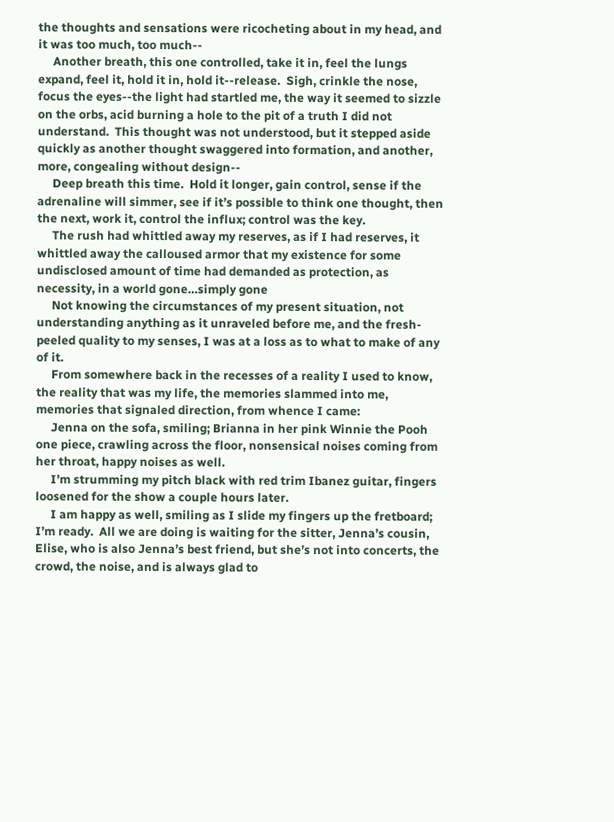the thoughts and sensations were ricocheting about in my head, and it was too much, too much--
     Another breath, this one controlled, take it in, feel the lungs expand, feel it, hold it in, hold it--release.  Sigh, crinkle the nose, focus the eyes--the light had startled me, the way it seemed to sizzle on the orbs, acid burning a hole to the pit of a truth I did not understand.  This thought was not understood, but it stepped aside quickly as another thought swaggered into formation, and another, more, congealing without design--
     Deep breath this time.  Hold it longer, gain control, sense if the adrenaline will simmer, see if it’s possible to think one thought, then the next, work it, control the influx; control was the key.
     The rush had whittled away my reserves, as if I had reserves, it whittled away the calloused armor that my existence for some undisclosed amount of time had demanded as protection, as necessity, in a world gone…simply gone
     Not knowing the circumstances of my present situation, not understanding anything as it unraveled before me, and the fresh-peeled quality to my senses, I was at a loss as to what to make of any of it.
     From somewhere back in the recesses of a reality I used to know, the reality that was my life, the memories slammed into me, memories that signaled direction, from whence I came:
     Jenna on the sofa, smiling; Brianna in her pink Winnie the Pooh one piece, crawling across the floor, nonsensical noises coming from her throat, happy noises as well.
     I’m strumming my pitch black with red trim Ibanez guitar, fingers loosened for the show a couple hours later.
     I am happy as well, smiling as I slide my fingers up the fretboard; I’m ready.  All we are doing is waiting for the sitter, Jenna’s cousin, Elise, who is also Jenna’s best friend, but she’s not into concerts, the crowd, the noise, and is always glad to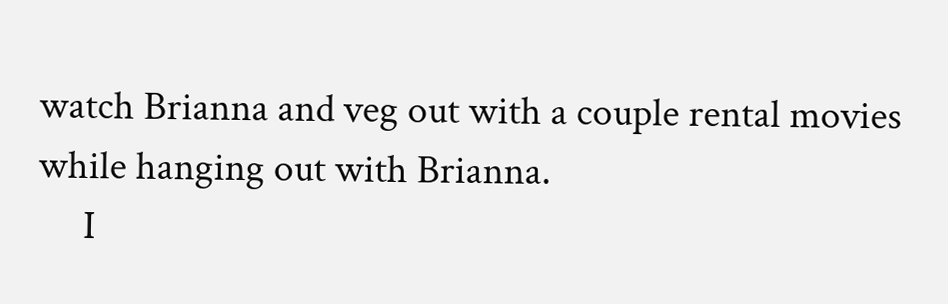watch Brianna and veg out with a couple rental movies while hanging out with Brianna.
     I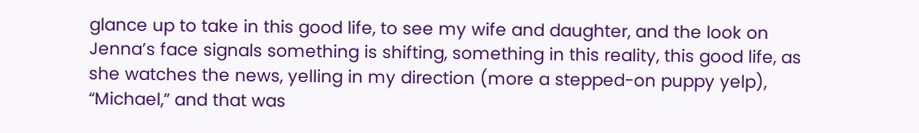glance up to take in this good life, to see my wife and daughter, and the look on Jenna’s face signals something is shifting, something in this reality, this good life, as she watches the news, yelling in my direction (more a stepped-on puppy yelp), “Michael,” and that was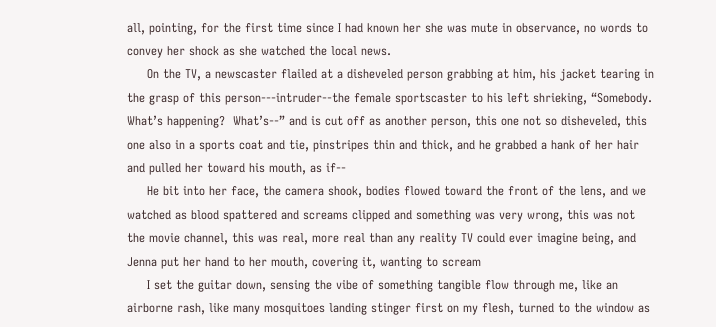all, pointing, for the first time since I had known her she was mute in observance, no words to convey her shock as she watched the local news.
     On the TV, a newscaster flailed at a disheveled person grabbing at him, his jacket tearing in the grasp of this person---intruder--the female sportscaster to his left shrieking, “Somebody.  What’s happening?  What’s--” and is cut off as another person, this one not so disheveled, this one also in a sports coat and tie, pinstripes thin and thick, and he grabbed a hank of her hair and pulled her toward his mouth, as if--
     He bit into her face, the camera shook, bodies flowed toward the front of the lens, and we watched as blood spattered and screams clipped and something was very wrong, this was not the movie channel, this was real, more real than any reality TV could ever imagine being, and Jenna put her hand to her mouth, covering it, wanting to scream
     I set the guitar down, sensing the vibe of something tangible flow through me, like an airborne rash, like many mosquitoes landing stinger first on my flesh, turned to the window as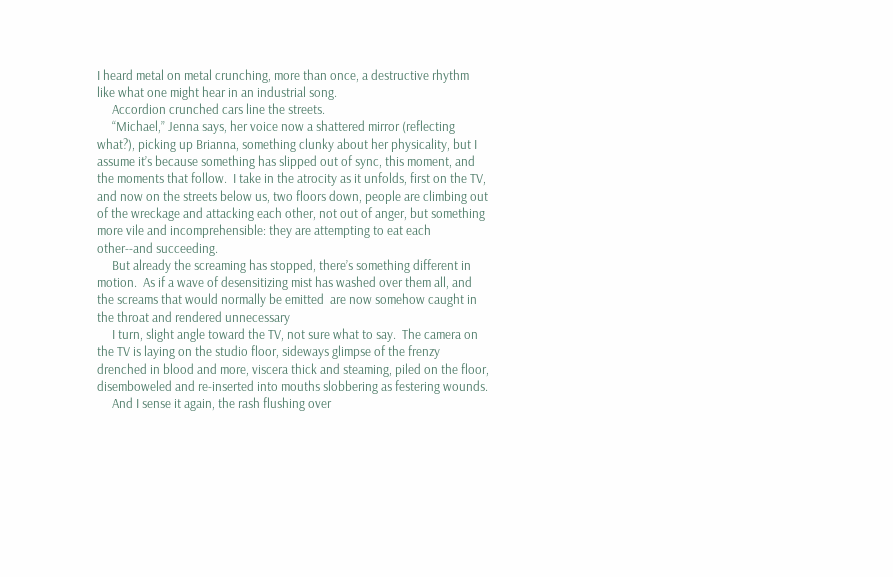I heard metal on metal crunching, more than once, a destructive rhythm like what one might hear in an industrial song.
     Accordion crunched cars line the streets.
     “Michael,” Jenna says, her voice now a shattered mirror (reflecting what?), picking up Brianna, something clunky about her physicality, but I assume it’s because something has slipped out of sync, this moment, and the moments that follow.  I take in the atrocity as it unfolds, first on the TV, and now on the streets below us, two floors down, people are climbing out of the wreckage and attacking each other, not out of anger, but something more vile and incomprehensible: they are attempting to eat each other--and succeeding.
     But already the screaming has stopped, there’s something different in motion.  As if a wave of desensitizing mist has washed over them all, and the screams that would normally be emitted  are now somehow caught in the throat and rendered unnecessary
     I turn, slight angle toward the TV, not sure what to say.  The camera on the TV is laying on the studio floor, sideways glimpse of the frenzy drenched in blood and more, viscera thick and steaming, piled on the floor, disemboweled and re-inserted into mouths slobbering as festering wounds.
     And I sense it again, the rash flushing over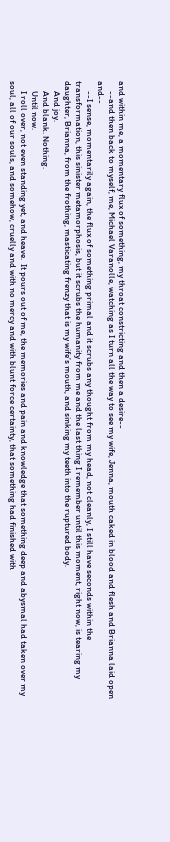and within me, a momentary flux of something, my throat constricting and then a desire--
     --and then back to myself, me, Michael Varanolle, watching as I turn all the way to see my wife, Jenna, mouth caked in blood and flesh and Brianna laid open and--
     --I sense, momentarily again, the flux of something primal and it scrubs any thought from my head, not cleanly, I still have seconds within the transformation, this sinister metamorphosis, but it scrubs the humanity from me and the last thing I remember until this moment, right now, is tearing my daughter, Brianna, from the frothing, masticating frenzy that is my wife’s mouth, and sinking my teeth into the ruptured body.
     And joy.
     And blank. Nothing.
     Until now.
     I roll over, not even standing yet, and heave.  It pours out of me, the memories and pain and knowledge that something deep and abysmal had taken over my soul, all of our souls, and somehow, cruelly and with no mercy and with blunt force certainty, that something had finished with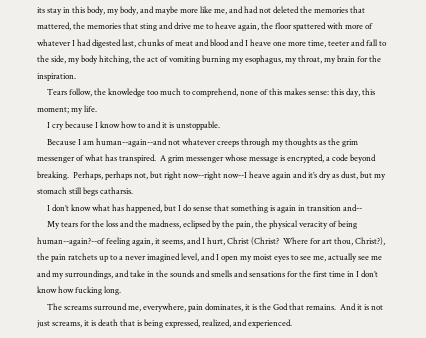its stay in this body, my body, and maybe more like me, and had not deleted the memories that mattered, the memories that sting and drive me to heave again, the floor spattered with more of whatever I had digested last, chunks of meat and blood and I heave one more time, teeter and fall to the side, my body hitching, the act of vomiting burning my esophagus, my throat, my brain for the inspiration.
     Tears follow, the knowledge too much to comprehend, none of this makes sense: this day, this moment; my life.
     I cry because I know how to and it is unstoppable.
     Because I am human--again--and not whatever creeps through my thoughts as the grim messenger of what has transpired.  A grim messenger whose message is encrypted, a code beyond breaking.  Perhaps, perhaps not, but right now--right now--I heave again and it’s dry as dust, but my stomach still begs catharsis.
     I don’t know what has happened, but I do sense that something is again in transition and--
     My tears for the loss and the madness, eclipsed by the pain, the physical veracity of being human--again?--of feeling again, it seems, and I hurt, Christ (Christ?  Where for art thou, Christ?), the pain ratchets up to a never imagined level, and I open my moist eyes to see me, actually see me and my surroundings, and take in the sounds and smells and sensations for the first time in I don’t know how fucking long.
     The screams surround me, everywhere, pain dominates, it is the God that remains.  And it is not just screams, it is death that is being expressed, realized, and experienced.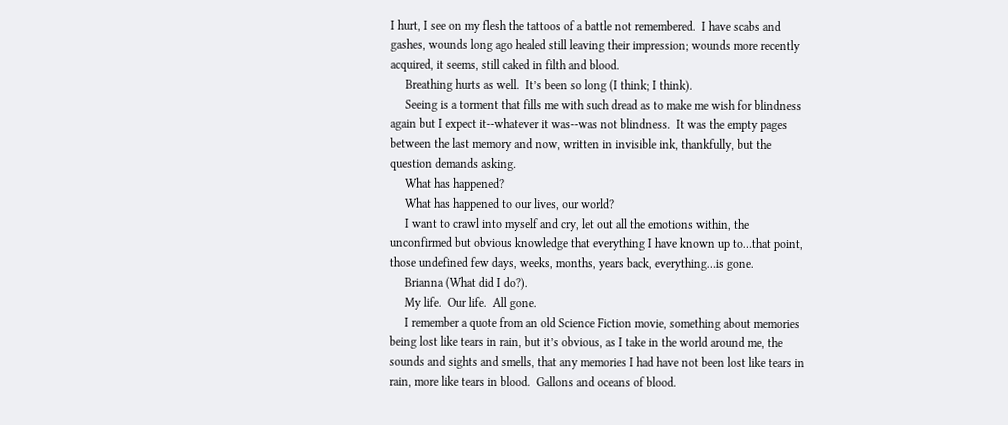I hurt, I see on my flesh the tattoos of a battle not remembered.  I have scabs and gashes, wounds long ago healed still leaving their impression; wounds more recently acquired, it seems, still caked in filth and blood.
     Breathing hurts as well.  It’s been so long (I think; I think).
     Seeing is a torment that fills me with such dread as to make me wish for blindness again but I expect it--whatever it was--was not blindness.  It was the empty pages between the last memory and now, written in invisible ink, thankfully, but the question demands asking.
     What has happened?
     What has happened to our lives, our world?
     I want to crawl into myself and cry, let out all the emotions within, the unconfirmed but obvious knowledge that everything I have known up to…that point, those undefined few days, weeks, months, years back, everything…is gone.
     Brianna (What did I do?).
     My life.  Our life.  All gone.
     I remember a quote from an old Science Fiction movie, something about memories being lost like tears in rain, but it’s obvious, as I take in the world around me, the sounds and sights and smells, that any memories I had have not been lost like tears in rain, more like tears in blood.  Gallons and oceans of blood.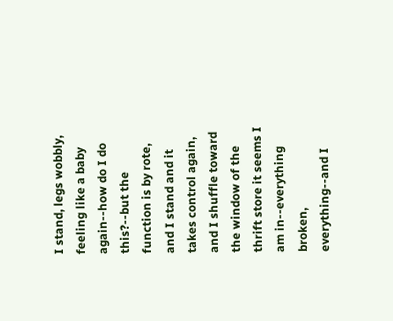I stand, legs wobbly, feeling like a baby again--how do I do this?--but the function is by rote, and I stand and it takes control again, and I shuffle toward the window of the thrift store it seems I am in--everything broken, everything--and I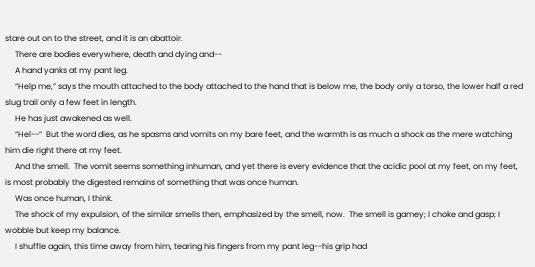stare out on to the street, and it is an abattoir.
     There are bodies everywhere, death and dying and--
     A hand yanks at my pant leg.
     “Help me,” says the mouth attached to the body attached to the hand that is below me, the body only a torso, the lower half a red slug trail only a few feet in length.
     He has just awakened as well.
     “Hel--”  But the word dies, as he spasms and vomits on my bare feet, and the warmth is as much a shock as the mere watching him die right there at my feet.
     And the smell.  The vomit seems something inhuman, and yet there is every evidence that the acidic pool at my feet, on my feet, is most probably the digested remains of something that was once human.
     Was once human, I think.
     The shock of my expulsion, of the similar smells then, emphasized by the smell, now.  The smell is gamey; I choke and gasp; I wobble but keep my balance.
     I shuffle again, this time away from him, tearing his fingers from my pant leg--his grip had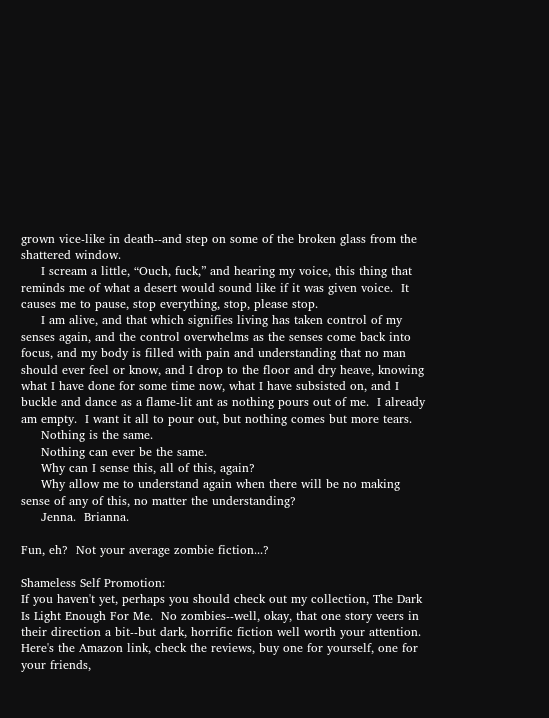grown vice-like in death--and step on some of the broken glass from the shattered window.
     I scream a little, “Ouch, fuck,” and hearing my voice, this thing that reminds me of what a desert would sound like if it was given voice.  It causes me to pause, stop everything, stop, please stop.
     I am alive, and that which signifies living has taken control of my senses again, and the control overwhelms as the senses come back into focus, and my body is filled with pain and understanding that no man should ever feel or know, and I drop to the floor and dry heave, knowing what I have done for some time now, what I have subsisted on, and I buckle and dance as a flame-lit ant as nothing pours out of me.  I already am empty.  I want it all to pour out, but nothing comes but more tears.
     Nothing is the same.
     Nothing can ever be the same.
     Why can I sense this, all of this, again?
     Why allow me to understand again when there will be no making sense of any of this, no matter the understanding?
     Jenna.  Brianna.

Fun, eh?  Not your average zombie fiction...?

Shameless Self Promotion:
If you haven't yet, perhaps you should check out my collection, The Dark Is Light Enough For Me.  No zombies--well, okay, that one story veers in their direction a bit--but dark, horrific fiction well worth your attention.  Here's the Amazon link, check the reviews, buy one for yourself, one for your friends,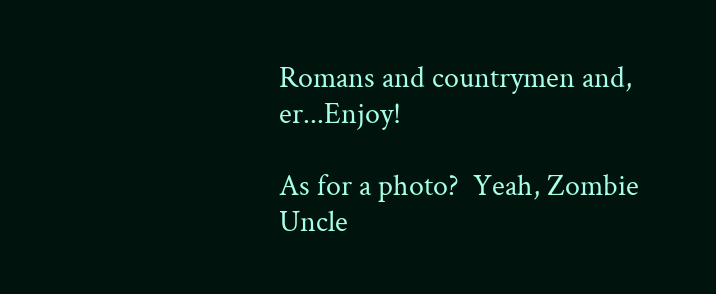Romans and countrymen and, er...Enjoy!

As for a photo?  Yeah, Zombie Uncle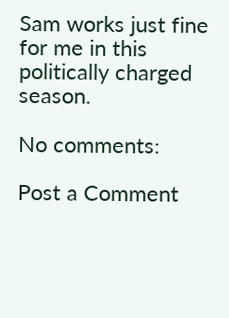Sam works just fine for me in this politically charged season.

No comments:

Post a Comment